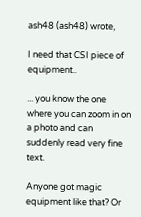ash48 (ash48) wrote,

I need that CSI piece of equipment..

... you know the one where you can zoom in on a photo and can suddenly read very fine text.

Anyone got magic equipment like that? Or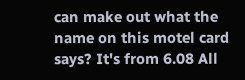can make out what the name on this motel card says? It's from 6.08 All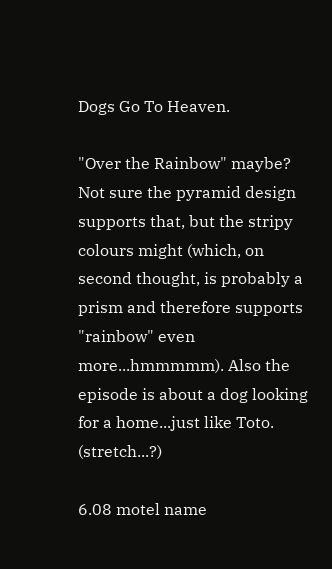Dogs Go To Heaven.

"Over the Rainbow" maybe? Not sure the pyramid design supports that, but the stripy colours might (which, on second thought, is probably a prism and therefore supports "rainbow" even more...hmmmmm). Also the episode is about a dog looking for a home...just like Toto. (stretch...?)

6.08 motel name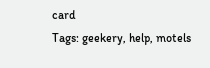card
Tags: geekery, help, motels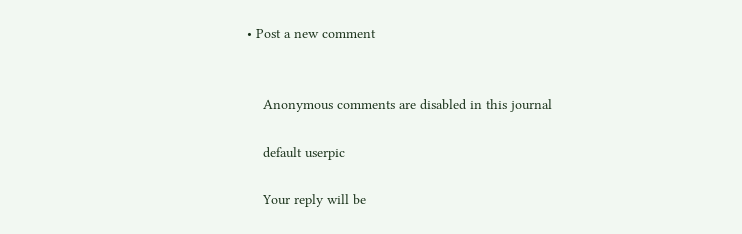• Post a new comment


    Anonymous comments are disabled in this journal

    default userpic

    Your reply will be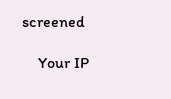screened

    Your IP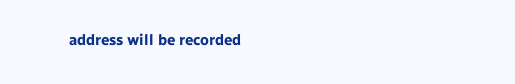address will be recorded